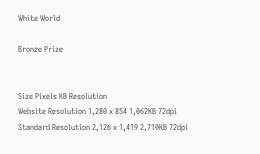White World

Bronze Prize


Size Pixels KB Resolution
Website Resolution 1,280 x 854 1,062KB 72dpi
Standard Resolution 2,126 x 1,419 2,710KB 72dpi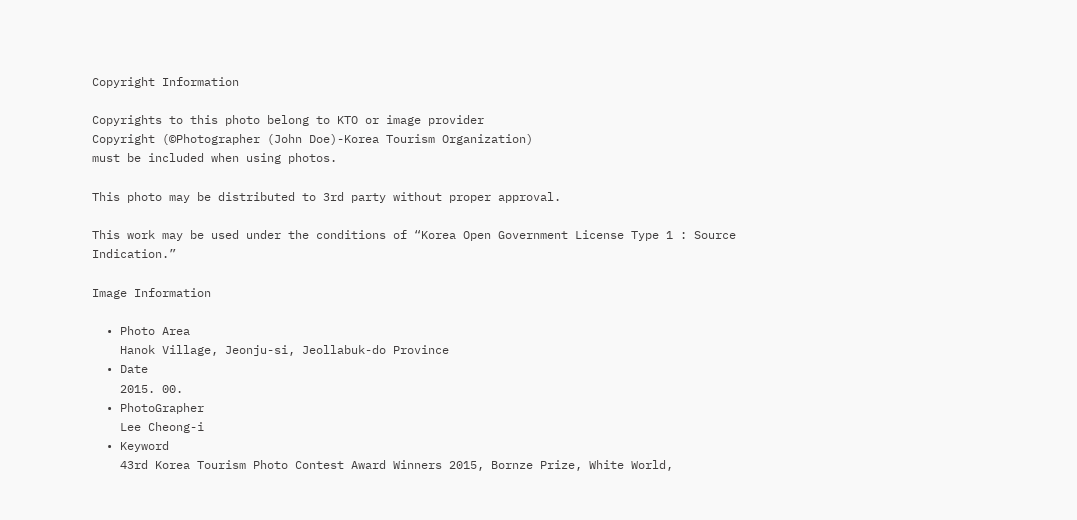Copyright Information

Copyrights to this photo belong to KTO or image provider
Copyright (©Photographer (John Doe)-Korea Tourism Organization)
must be included when using photos.

This photo may be distributed to 3rd party without proper approval.

This work may be used under the conditions of “Korea Open Government License Type 1 : Source Indication.”

Image Information

  • Photo Area
    Hanok Village, Jeonju-si, Jeollabuk-do Province
  • Date
    2015. 00.
  • PhotoGrapher
    Lee Cheong-i
  • Keyword
    43rd Korea Tourism Photo Contest Award Winners 2015, Bornze Prize, White World,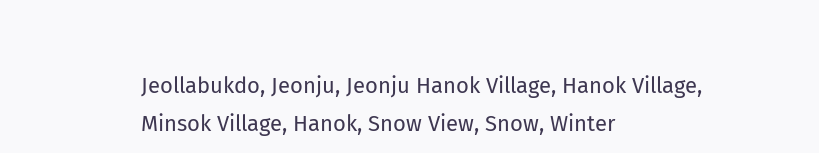Jeollabukdo, Jeonju, Jeonju Hanok Village, Hanok Village, Minsok Village, Hanok, Snow View, Snow, Winter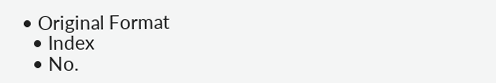• Original Format
  • Index
  • No.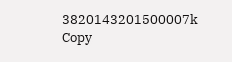3820143201500007k Copy